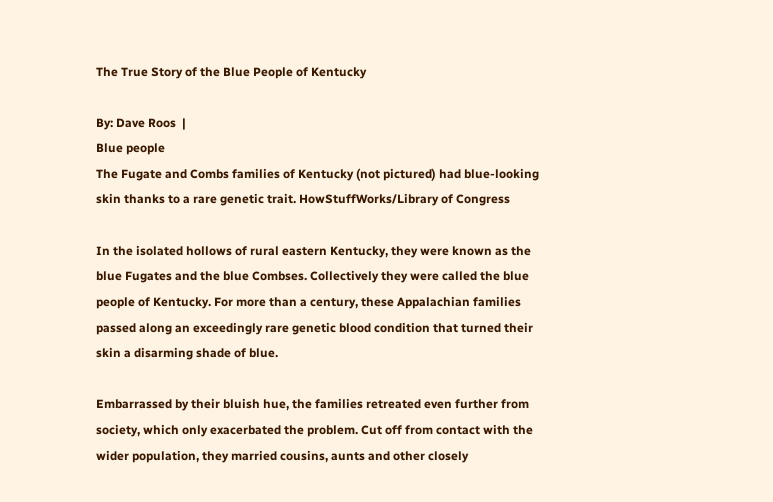The True Story of the Blue People of Kentucky

By: Dave Roos  |
Blue people
The Fugate and Combs families of Kentucky (not pictured) had blue-looking skin thanks to a rare genetic trait. HowStuffWorks/Library of Congress

In the isolated hollows of rural eastern Kentucky, they were known as the blue Fugates and the blue Combses. Collectively they were called the blue people of Kentucky. For more than a century, these Appalachian families passed along an exceedingly rare genetic blood condition that turned their skin a disarming shade of blue.

Embarrassed by their bluish hue, the families retreated even further from society, which only exacerbated the problem. Cut off from contact with the wider population, they married cousins, aunts and other closely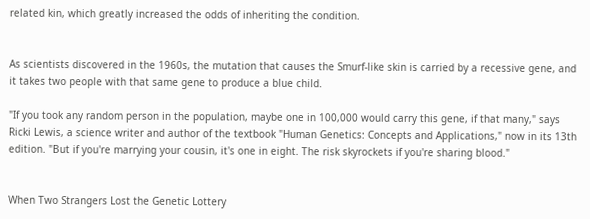related kin, which greatly increased the odds of inheriting the condition.


As scientists discovered in the 1960s, the mutation that causes the Smurf-like skin is carried by a recessive gene, and it takes two people with that same gene to produce a blue child.

"If you took any random person in the population, maybe one in 100,000 would carry this gene, if that many," says Ricki Lewis, a science writer and author of the textbook "Human Genetics: Concepts and Applications," now in its 13th edition. "But if you're marrying your cousin, it's one in eight. The risk skyrockets if you're sharing blood."


When Two Strangers Lost the Genetic Lottery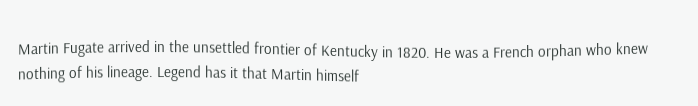Martin Fugate arrived in the unsettled frontier of Kentucky in 1820. He was a French orphan who knew nothing of his lineage. Legend has it that Martin himself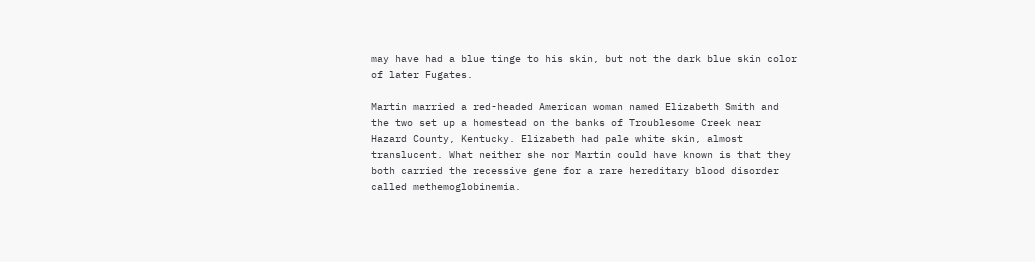may have had a blue tinge to his skin, but not the dark blue skin color of later Fugates.

Martin married a red-headed American woman named Elizabeth Smith and the two set up a homestead on the banks of Troublesome Creek near Hazard County, Kentucky. Elizabeth had pale white skin, almost translucent. What neither she nor Martin could have known is that they both carried the recessive gene for a rare hereditary blood disorder called methemoglobinemia.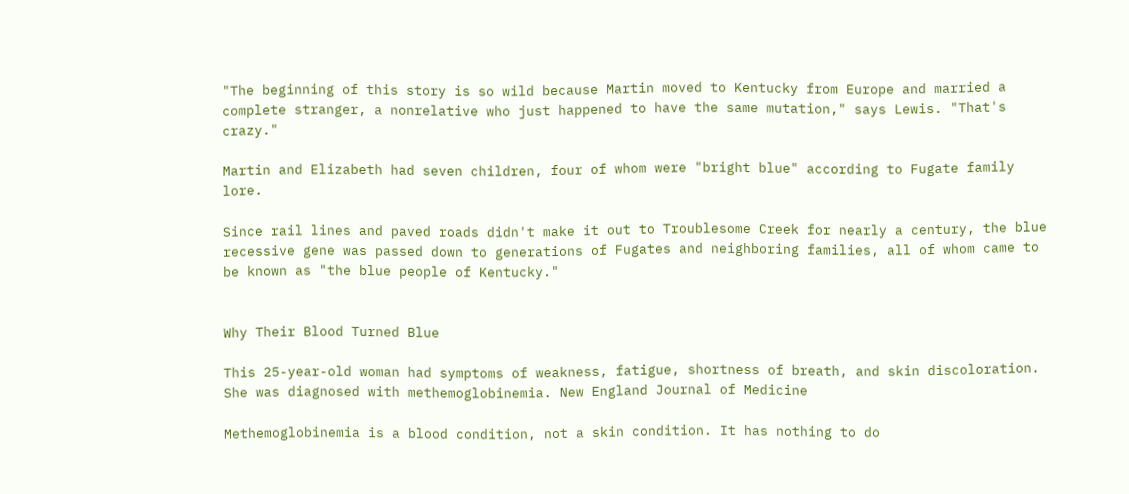"The beginning of this story is so wild because Martin moved to Kentucky from Europe and married a complete stranger, a nonrelative who just happened to have the same mutation," says Lewis. "That's crazy."

Martin and Elizabeth had seven children, four of whom were "bright blue" according to Fugate family lore.

Since rail lines and paved roads didn't make it out to Troublesome Creek for nearly a century, the blue recessive gene was passed down to generations of Fugates and neighboring families, all of whom came to be known as "the blue people of Kentucky."


Why Their Blood Turned Blue

This 25-year-old woman had symptoms of weakness, fatigue, shortness of breath, and skin discoloration. She was diagnosed with methemoglobinemia. New England Journal of Medicine

Methemoglobinemia is a blood condition, not a skin condition. It has nothing to do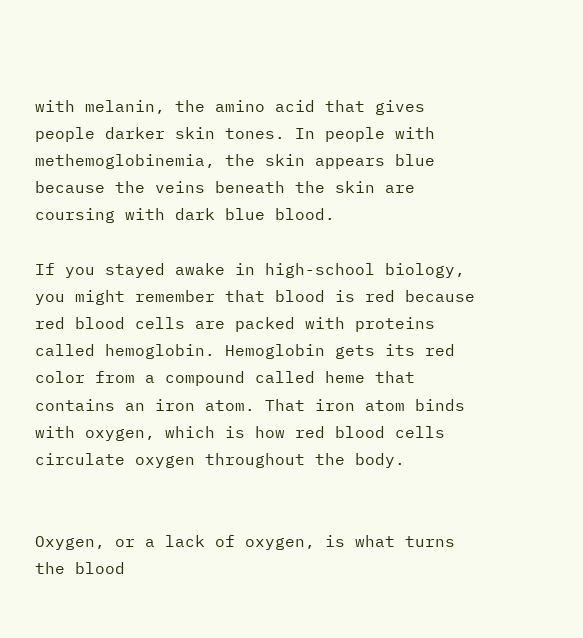with melanin, the amino acid that gives people darker skin tones. In people with methemoglobinemia, the skin appears blue because the veins beneath the skin are coursing with dark blue blood.

If you stayed awake in high-school biology, you might remember that blood is red because red blood cells are packed with proteins called hemoglobin. Hemoglobin gets its red color from a compound called heme that contains an iron atom. That iron atom binds with oxygen, which is how red blood cells circulate oxygen throughout the body.


Oxygen, or a lack of oxygen, is what turns the blood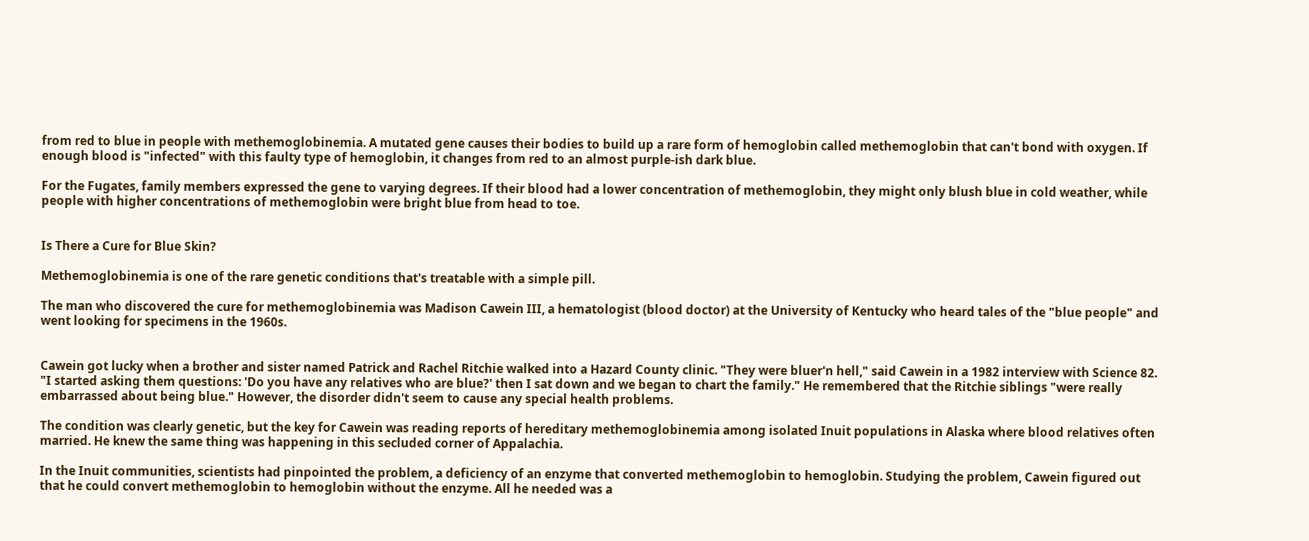from red to blue in people with methemoglobinemia. A mutated gene causes their bodies to build up a rare form of hemoglobin called methemoglobin that can't bond with oxygen. If enough blood is "infected" with this faulty type of hemoglobin, it changes from red to an almost purple-ish dark blue.

For the Fugates, family members expressed the gene to varying degrees. If their blood had a lower concentration of methemoglobin, they might only blush blue in cold weather, while people with higher concentrations of methemoglobin were bright blue from head to toe.


Is There a Cure for Blue Skin?

Methemoglobinemia is one of the rare genetic conditions that's treatable with a simple pill.

The man who discovered the cure for methemoglobinemia was Madison Cawein III, a hematologist (blood doctor) at the University of Kentucky who heard tales of the "blue people" and went looking for specimens in the 1960s.


Cawein got lucky when a brother and sister named Patrick and Rachel Ritchie walked into a Hazard County clinic. "They were bluer'n hell," said Cawein in a 1982 interview with Science 82. "I started asking them questions: 'Do you have any relatives who are blue?' then I sat down and we began to chart the family." He remembered that the Ritchie siblings "were really embarrassed about being blue." However, the disorder didn't seem to cause any special health problems.

The condition was clearly genetic, but the key for Cawein was reading reports of hereditary methemoglobinemia among isolated Inuit populations in Alaska where blood relatives often married. He knew the same thing was happening in this secluded corner of Appalachia.

In the Inuit communities, scientists had pinpointed the problem, a deficiency of an enzyme that converted methemoglobin to hemoglobin. Studying the problem, Cawein figured out that he could convert methemoglobin to hemoglobin without the enzyme. All he needed was a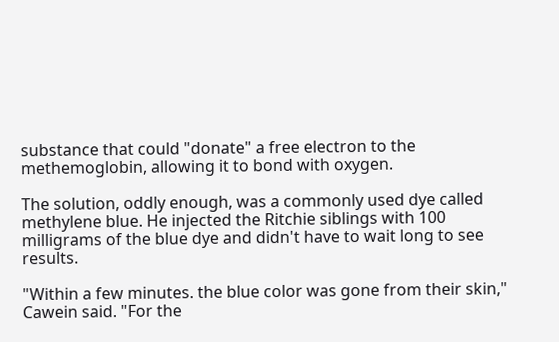substance that could "donate" a free electron to the methemoglobin, allowing it to bond with oxygen.

The solution, oddly enough, was a commonly used dye called methylene blue. He injected the Ritchie siblings with 100 milligrams of the blue dye and didn't have to wait long to see results.

"Within a few minutes. the blue color was gone from their skin," Cawein said. "For the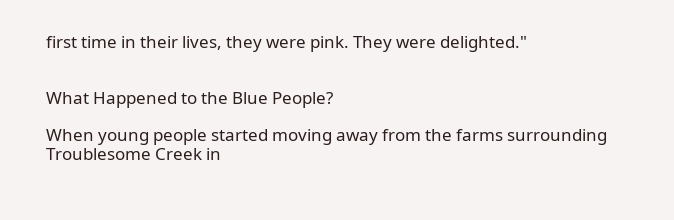first time in their lives, they were pink. They were delighted."


What Happened to the Blue People?

When young people started moving away from the farms surrounding Troublesome Creek in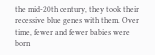the mid-20th century, they took their recessive blue genes with them. Over time, fewer and fewer babies were born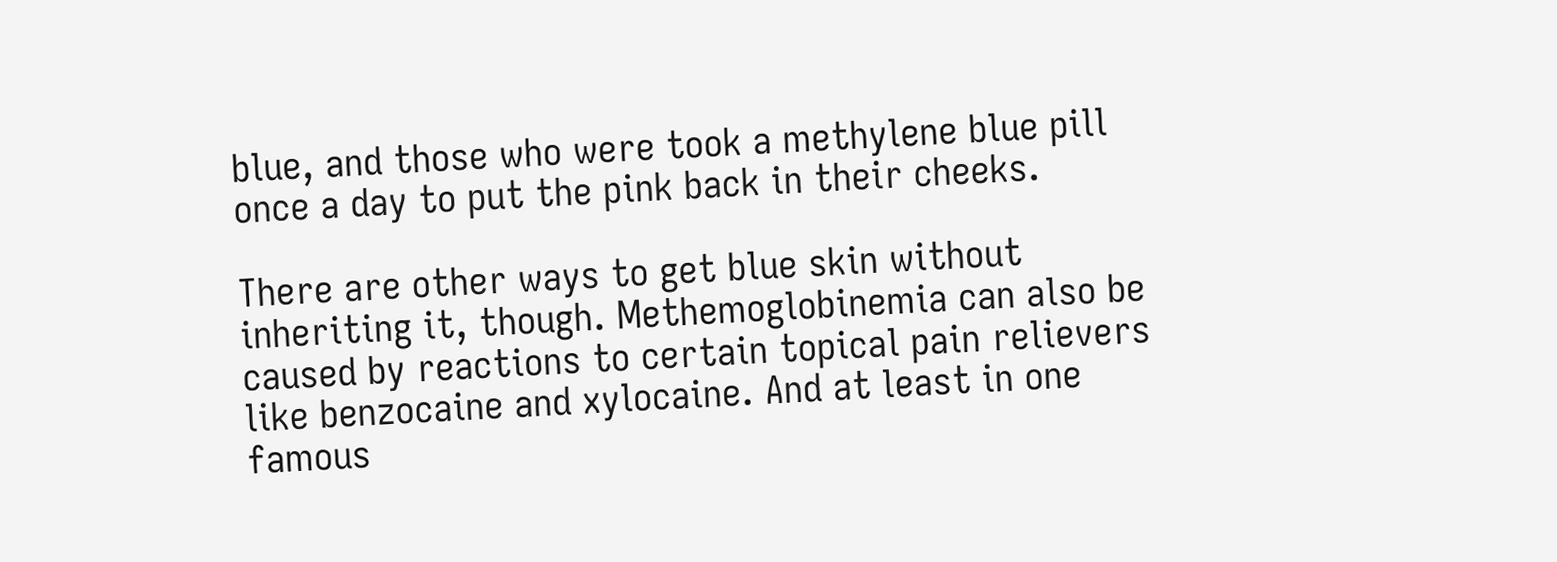blue, and those who were took a methylene blue pill once a day to put the pink back in their cheeks.

There are other ways to get blue skin without inheriting it, though. Methemoglobinemia can also be caused by reactions to certain topical pain relievers like benzocaine and xylocaine. And at least in one famous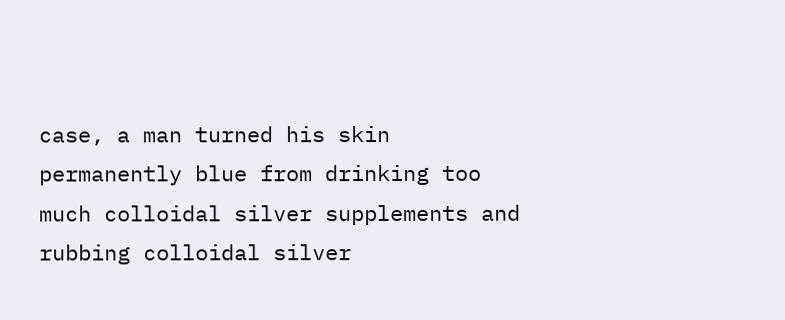case, a man turned his skin permanently blue from drinking too much colloidal silver supplements and rubbing colloidal silver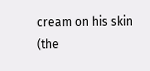cream on his skin (the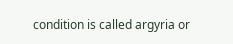condition is called argyria or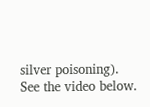silver poisoning). See the video below.